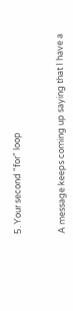5. Your second "for" loop



A message keeps coming up saying that I have a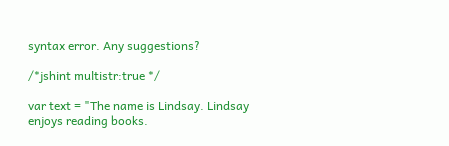syntax error. Any suggestions?

/*jshint multistr:true */

var text = "The name is Lindsay. Lindsay enjoys reading books.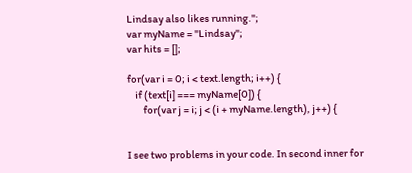Lindsay also likes running.";
var myName = "Lindsay";
var hits = [];

for(var i = 0; i < text.length; i++) {
    if (text[i] === myName[0]) {
        for(var j = i; j < (i + myName.length), j++) {


I see two problems in your code. In second inner for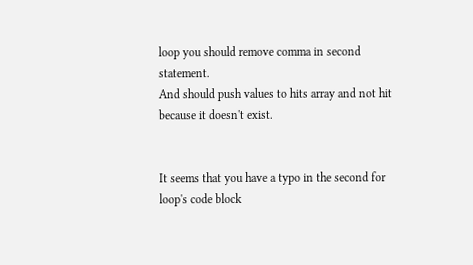loop you should remove comma in second statement.
And should push values to hits array and not hit because it doesn't exist.


It seems that you have a typo in the second for loop's code block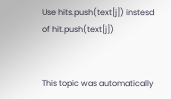Use hits.push(text[j]) instesd of hit.push(text[j])


This topic was automatically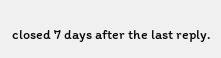closed 7 days after the last reply.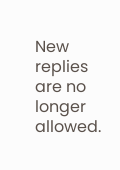New replies are no longer allowed.